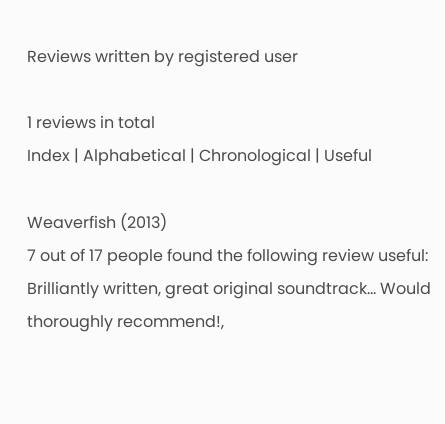Reviews written by registered user

1 reviews in total
Index | Alphabetical | Chronological | Useful

Weaverfish (2013)
7 out of 17 people found the following review useful:
Brilliantly written, great original soundtrack... Would thoroughly recommend!,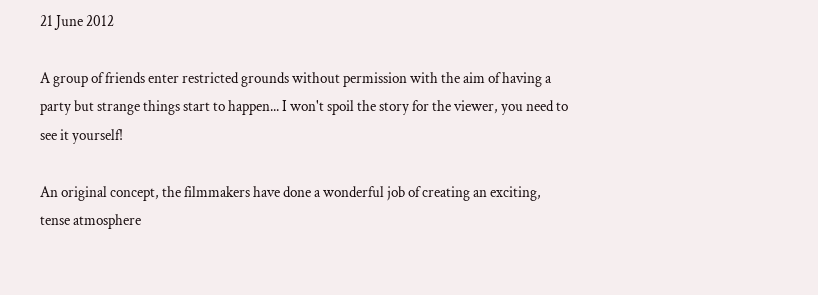21 June 2012

A group of friends enter restricted grounds without permission with the aim of having a party but strange things start to happen... I won't spoil the story for the viewer, you need to see it yourself!

An original concept, the filmmakers have done a wonderful job of creating an exciting, tense atmosphere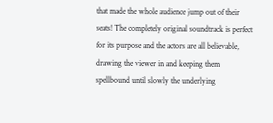that made the whole audience jump out of their seats! The completely original soundtrack is perfect for its purpose and the actors are all believable, drawing the viewer in and keeping them spellbound until slowly the underlying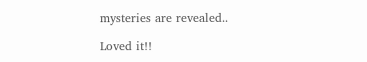mysteries are revealed..

Loved it!!